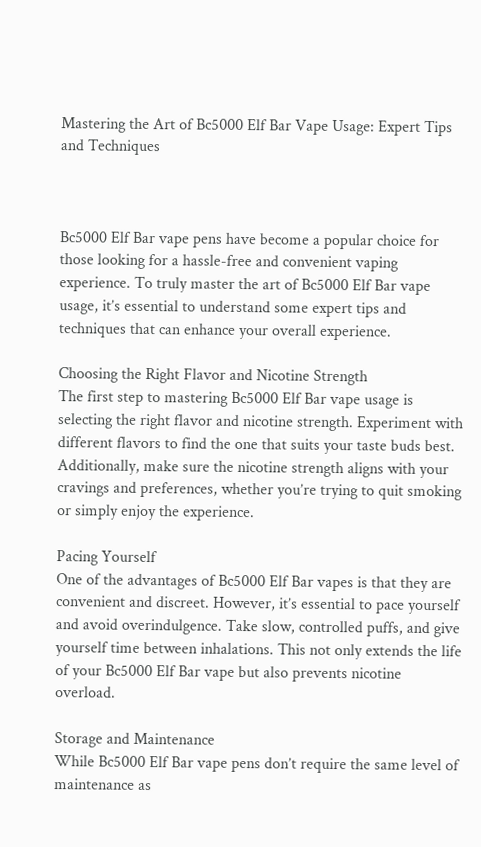Mastering the Art of Bc5000 Elf Bar Vape Usage: Expert Tips and Techniques



Bc5000 Elf Bar vape pens have become a popular choice for those looking for a hassle-free and convenient vaping experience. To truly master the art of Bc5000 Elf Bar vape usage, it’s essential to understand some expert tips and techniques that can enhance your overall experience.

Choosing the Right Flavor and Nicotine Strength
The first step to mastering Bc5000 Elf Bar vape usage is selecting the right flavor and nicotine strength. Experiment with different flavors to find the one that suits your taste buds best. Additionally, make sure the nicotine strength aligns with your cravings and preferences, whether you’re trying to quit smoking or simply enjoy the experience.

Pacing Yourself
One of the advantages of Bc5000 Elf Bar vapes is that they are convenient and discreet. However, it’s essential to pace yourself and avoid overindulgence. Take slow, controlled puffs, and give yourself time between inhalations. This not only extends the life of your Bc5000 Elf Bar vape but also prevents nicotine overload.

Storage and Maintenance
While Bc5000 Elf Bar vape pens don’t require the same level of maintenance as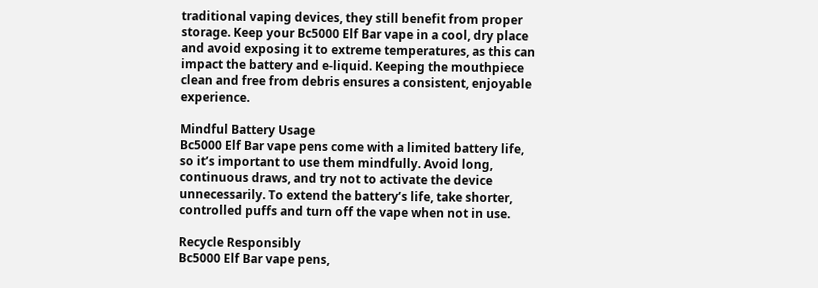traditional vaping devices, they still benefit from proper storage. Keep your Bc5000 Elf Bar vape in a cool, dry place and avoid exposing it to extreme temperatures, as this can impact the battery and e-liquid. Keeping the mouthpiece clean and free from debris ensures a consistent, enjoyable experience.

Mindful Battery Usage
Bc5000 Elf Bar vape pens come with a limited battery life, so it’s important to use them mindfully. Avoid long, continuous draws, and try not to activate the device unnecessarily. To extend the battery’s life, take shorter, controlled puffs and turn off the vape when not in use.

Recycle Responsibly
Bc5000 Elf Bar vape pens,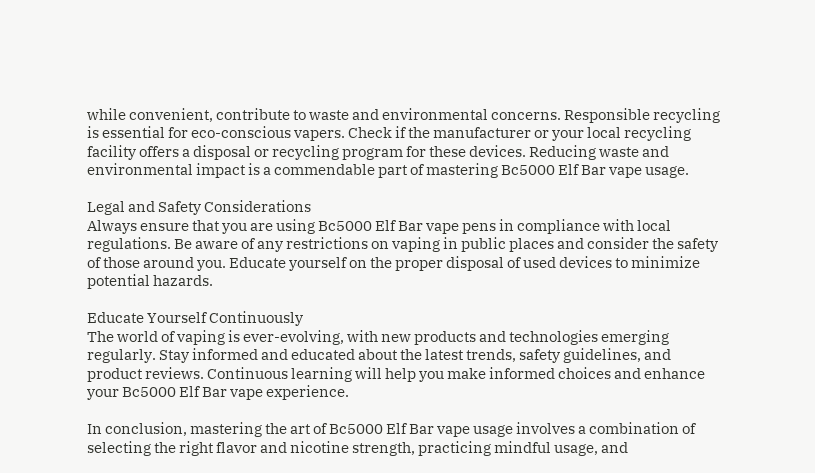while convenient, contribute to waste and environmental concerns. Responsible recycling is essential for eco-conscious vapers. Check if the manufacturer or your local recycling facility offers a disposal or recycling program for these devices. Reducing waste and environmental impact is a commendable part of mastering Bc5000 Elf Bar vape usage.

Legal and Safety Considerations
Always ensure that you are using Bc5000 Elf Bar vape pens in compliance with local regulations. Be aware of any restrictions on vaping in public places and consider the safety of those around you. Educate yourself on the proper disposal of used devices to minimize potential hazards.

Educate Yourself Continuously
The world of vaping is ever-evolving, with new products and technologies emerging regularly. Stay informed and educated about the latest trends, safety guidelines, and product reviews. Continuous learning will help you make informed choices and enhance your Bc5000 Elf Bar vape experience.

In conclusion, mastering the art of Bc5000 Elf Bar vape usage involves a combination of selecting the right flavor and nicotine strength, practicing mindful usage, and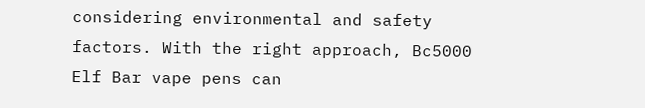considering environmental and safety factors. With the right approach, Bc5000 Elf Bar vape pens can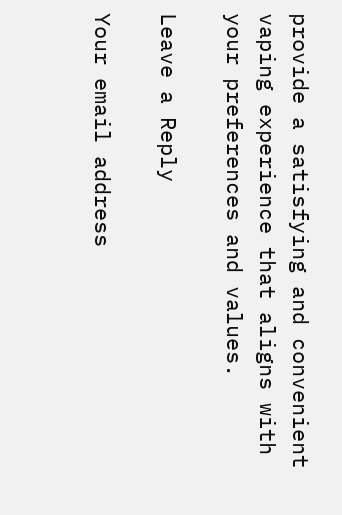provide a satisfying and convenient vaping experience that aligns with your preferences and values.

Leave a Reply

Your email address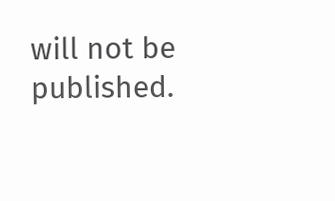will not be published.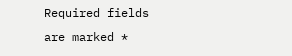Required fields are marked *